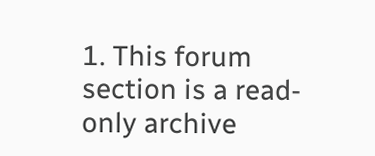1. This forum section is a read-only archive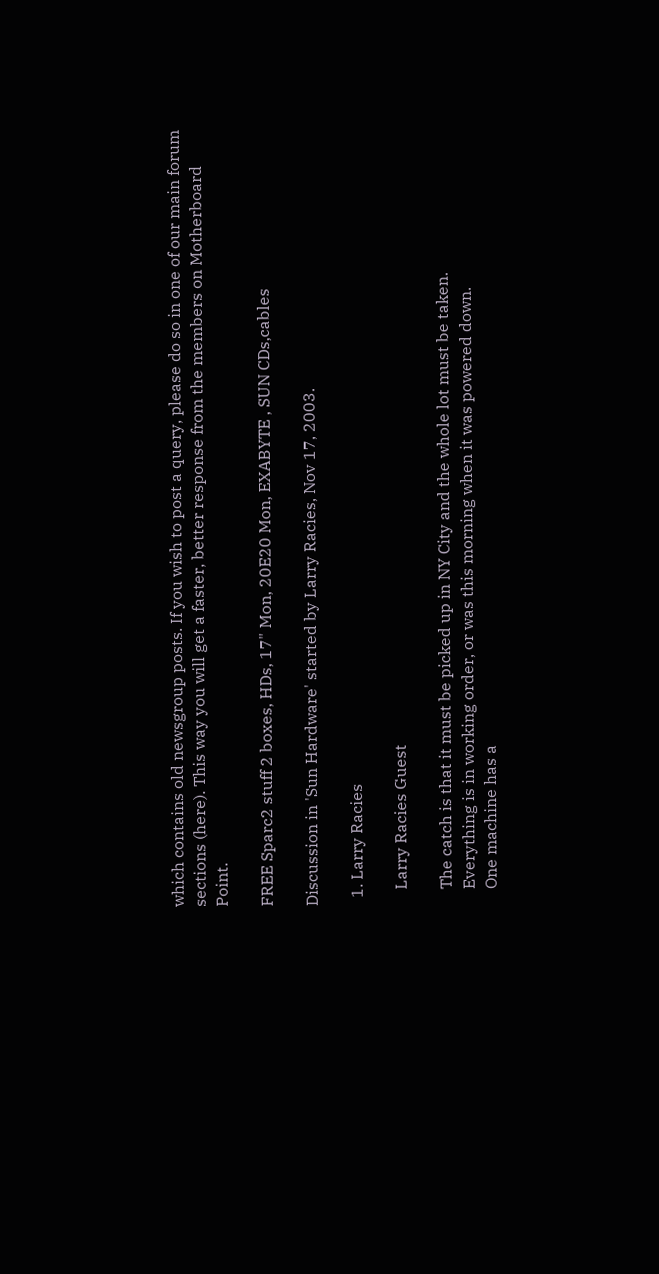which contains old newsgroup posts. If you wish to post a query, please do so in one of our main forum sections (here). This way you will get a faster, better response from the members on Motherboard Point.

FREE Sparc2 stuff 2 boxes, HDs, 17" Mon, 20E20 Mon, EXABYTE , SUN CDs,cables

Discussion in 'Sun Hardware' started by Larry Racies, Nov 17, 2003.

  1. Larry Racies

    Larry Racies Guest

    The catch is that it must be picked up in NY City and the whole lot must be taken.
    Everything is in working order, or was this morning when it was powered down.
    One machine has a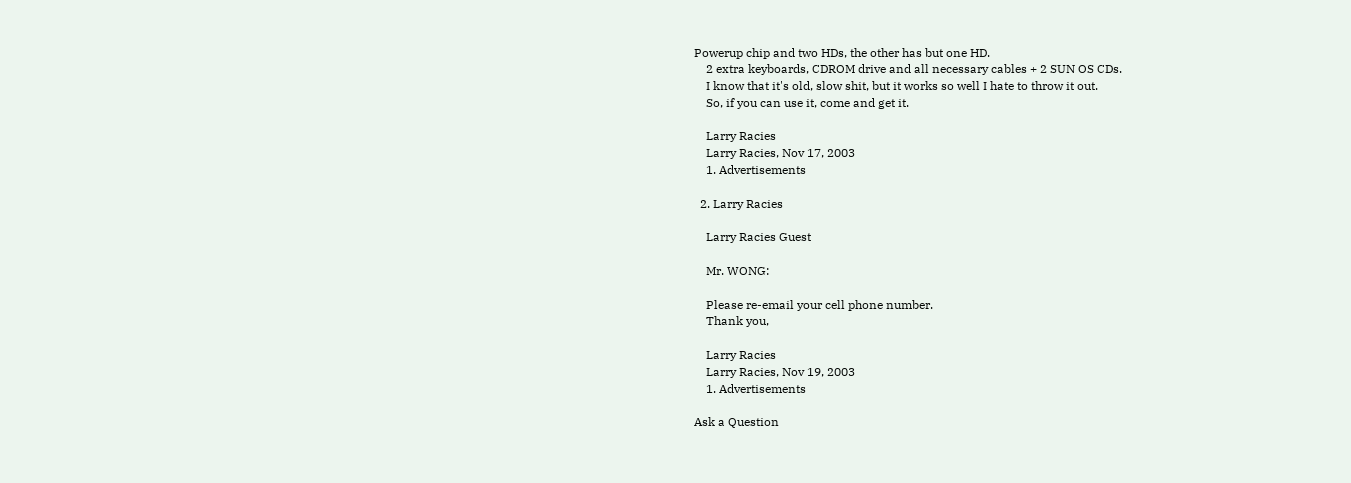Powerup chip and two HDs, the other has but one HD.
    2 extra keyboards, CDROM drive and all necessary cables + 2 SUN OS CDs.
    I know that it's old, slow shit, but it works so well I hate to throw it out.
    So, if you can use it, come and get it.

    Larry Racies
    Larry Racies, Nov 17, 2003
    1. Advertisements

  2. Larry Racies

    Larry Racies Guest

    Mr. WONG:

    Please re-email your cell phone number.
    Thank you,

    Larry Racies
    Larry Racies, Nov 19, 2003
    1. Advertisements

Ask a Question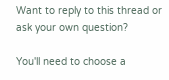Want to reply to this thread or ask your own question?

You'll need to choose a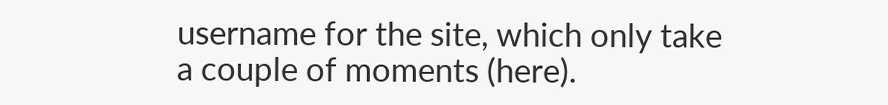username for the site, which only take a couple of moments (here).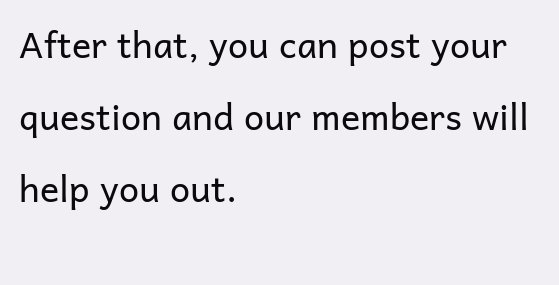After that, you can post your question and our members will help you out.